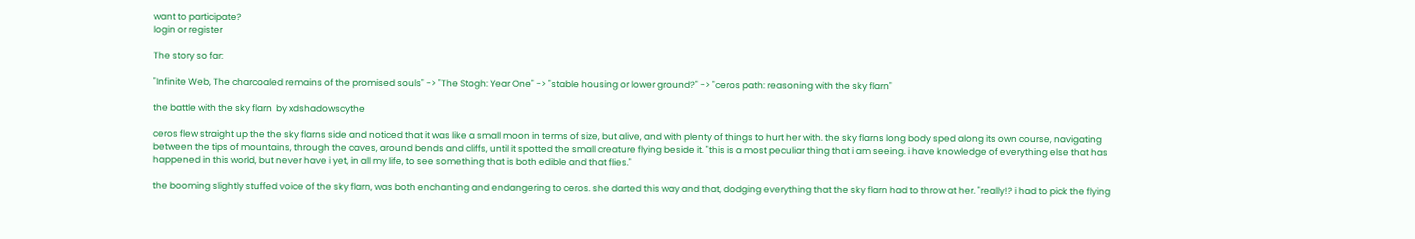want to participate?
login or register

The story so far:

"Infinite Web, The charcoaled remains of the promised souls" -> "The Stogh: Year One" -> "stable housing or lower ground?" -> "ceros path: reasoning with the sky flarn"

the battle with the sky flarn  by xdshadowscythe

ceros flew straight up the the sky flarns side and noticed that it was like a small moon in terms of size, but alive, and with plenty of things to hurt her with. the sky flarns long body sped along its own course, navigating between the tips of mountains, through the caves, around bends and cliffs, until it spotted the small creature flying beside it. "this is a most peculiar thing that i am seeing. i have knowledge of everything else that has happened in this world, but never have i yet, in all my life, to see something that is both edible and that flies."

the booming slightly stuffed voice of the sky flarn, was both enchanting and endangering to ceros. she darted this way and that, dodging everything that the sky flarn had to throw at her. "really!? i had to pick the flying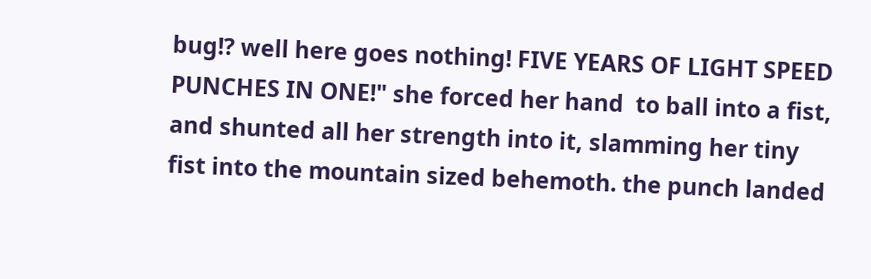bug!? well here goes nothing! FIVE YEARS OF LIGHT SPEED PUNCHES IN ONE!" she forced her hand  to ball into a fist, and shunted all her strength into it, slamming her tiny fist into the mountain sized behemoth. the punch landed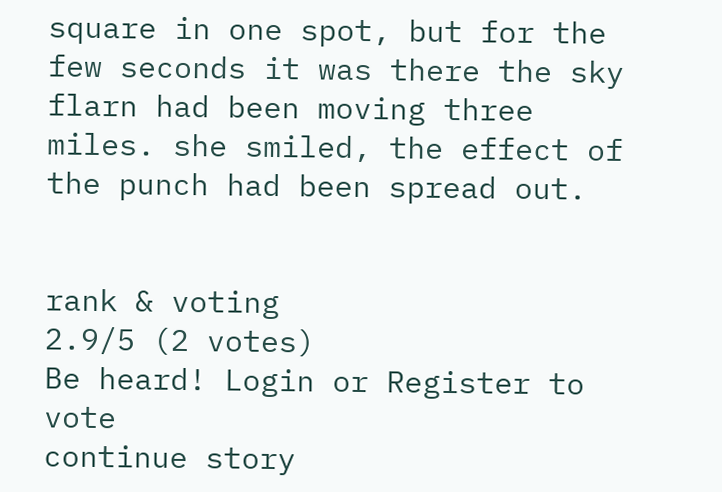square in one spot, but for the few seconds it was there the sky flarn had been moving three miles. she smiled, the effect of the punch had been spread out.


rank & voting
2.9/5 (2 votes)
Be heard! Login or Register to vote
continue story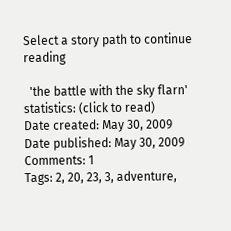Select a story path to continue reading

  'the battle with the sky flarn' statistics: (click to read)
Date created: May 30, 2009
Date published: May 30, 2009
Comments: 1
Tags: 2, 20, 23, 3, adventure,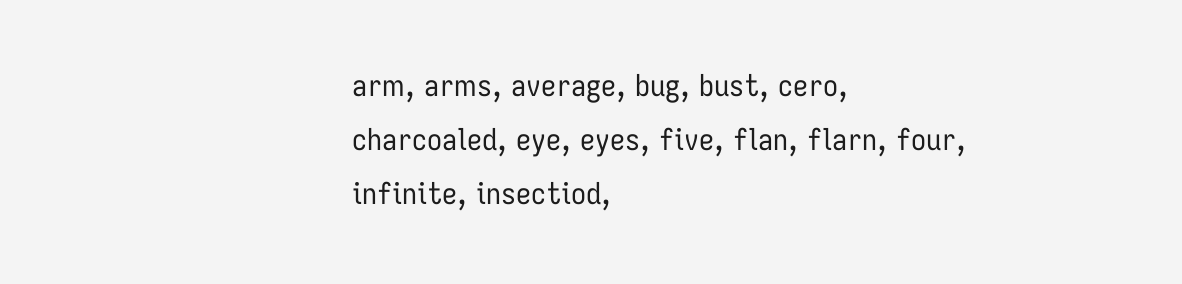arm, arms, average, bug, bust, cero, charcoaled, eye, eyes, five, flan, flarn, four, infinite, insectiod,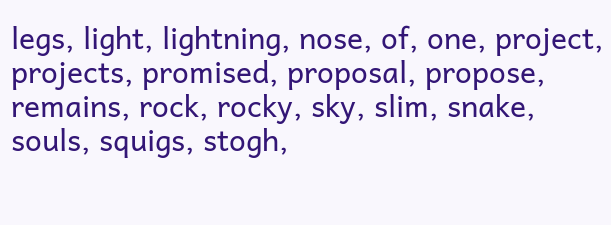legs, light, lightning, nose, of, one, project, projects, promised, proposal, propose, remains, rock, rocky, sky, slim, snake, souls, squigs, stogh,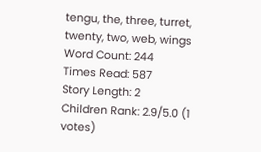tengu, the, three, turret, twenty, two, web, wings
Word Count: 244
Times Read: 587
Story Length: 2
Children Rank: 2.9/5.0 (1 votes)